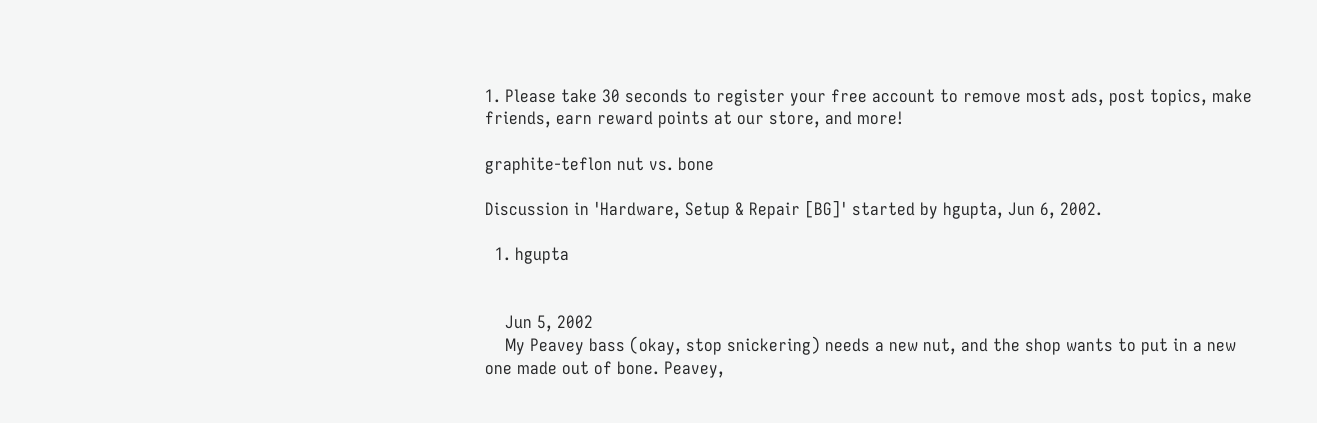1. Please take 30 seconds to register your free account to remove most ads, post topics, make friends, earn reward points at our store, and more!

graphite-teflon nut vs. bone

Discussion in 'Hardware, Setup & Repair [BG]' started by hgupta, Jun 6, 2002.

  1. hgupta


    Jun 5, 2002
    My Peavey bass (okay, stop snickering) needs a new nut, and the shop wants to put in a new one made out of bone. Peavey,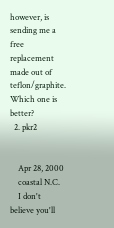however, is sending me a free replacement made out of teflon/graphite. Which one is better?
  2. pkr2


    Apr 28, 2000
    coastal N.C.
    I don't believe you'll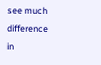see much difference in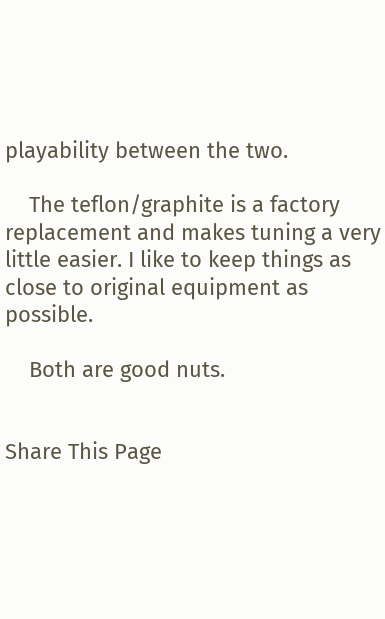playability between the two.

    The teflon/graphite is a factory replacement and makes tuning a very little easier. I like to keep things as close to original equipment as possible.

    Both are good nuts.


Share This Page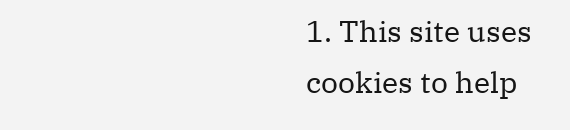1. This site uses cookies to help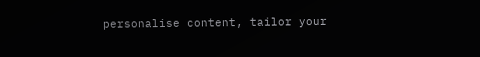personalise content, tailor your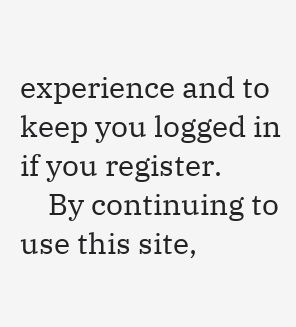experience and to keep you logged in if you register.
    By continuing to use this site,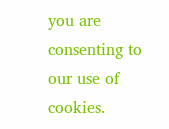you are consenting to our use of cookies.